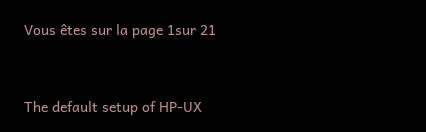Vous êtes sur la page 1sur 21


The default setup of HP-UX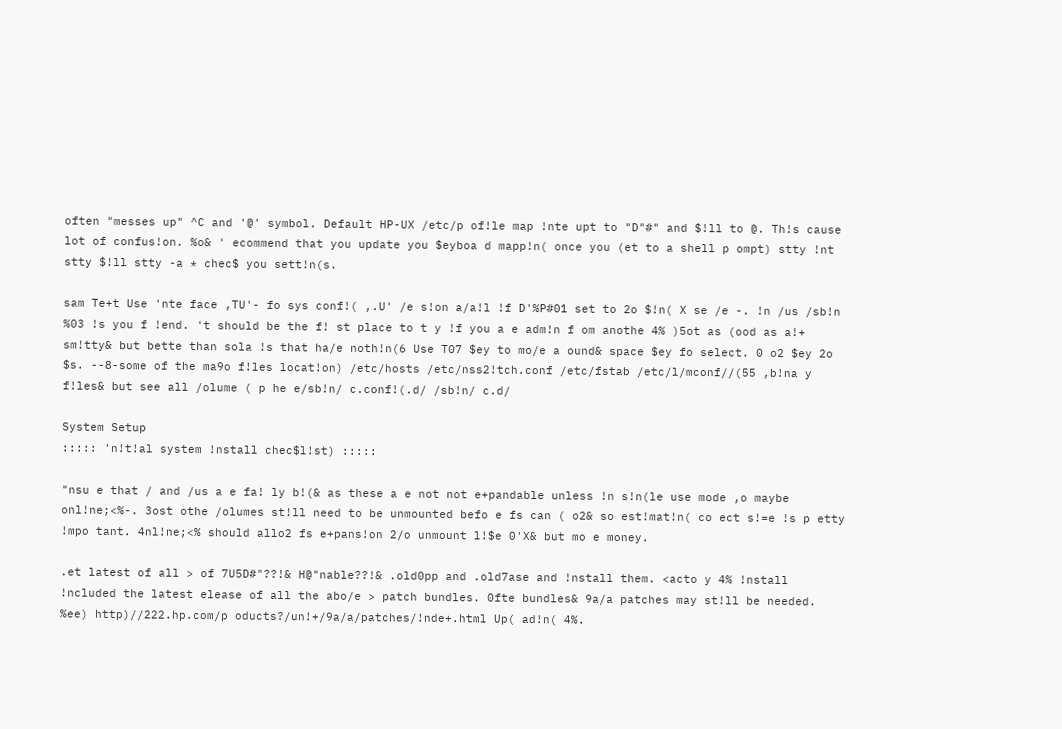often "messes up" ^C and '@' symbol. Default HP-UX /etc/p of!le map !nte upt to "D"#" and $!ll to @. Th!s cause lot of confus!on. %o& ' ecommend that you update you $eyboa d mapp!n( once you (et to a shell p ompt) stty !nt stty $!ll stty -a * chec$ you sett!n(s.

sam Te+t Use 'nte face ,TU'- fo sys conf!( ,.U' /e s!on a/a!l !f D'%P#01 set to 2o $!n( X se /e -. !n /us /sb!n %03 !s you f !end. 't should be the f! st place to t y !f you a e adm!n f om anothe 4% )5ot as (ood as a!+ sm!tty& but bette than sola !s that ha/e noth!n(6 Use T07 $ey to mo/e a ound& space $ey fo select. 0 o2 $ey 2o $s. --8-some of the ma9o f!les locat!on) /etc/hosts /etc/nss2!tch.conf /etc/fstab /etc/l/mconf//(55 ,b!na y f!les& but see all /olume ( p he e/sb!n/ c.conf!(.d/ /sb!n/ c.d/

System Setup
::::: 'n!t!al system !nstall chec$l!st) :::::

"nsu e that / and /us a e fa! ly b!(& as these a e not not e+pandable unless !n s!n(le use mode ,o maybe onl!ne;<%-. 3ost othe /olumes st!ll need to be unmounted befo e fs can ( o2& so est!mat!n( co ect s!=e !s p etty !mpo tant. 4nl!ne;<% should allo2 fs e+pans!on 2/o unmount l!$e 0'X& but mo e money.

.et latest of all > of 7U5D#"??!& H@"nable??!& .old0pp and .old7ase and !nstall them. <acto y 4% !nstall !ncluded the latest elease of all the abo/e > patch bundles. 0fte bundles& 9a/a patches may st!ll be needed. %ee) http)//222.hp.com/p oducts?/un!+/9a/a/patches/!nde+.html Up( ad!n( 4%.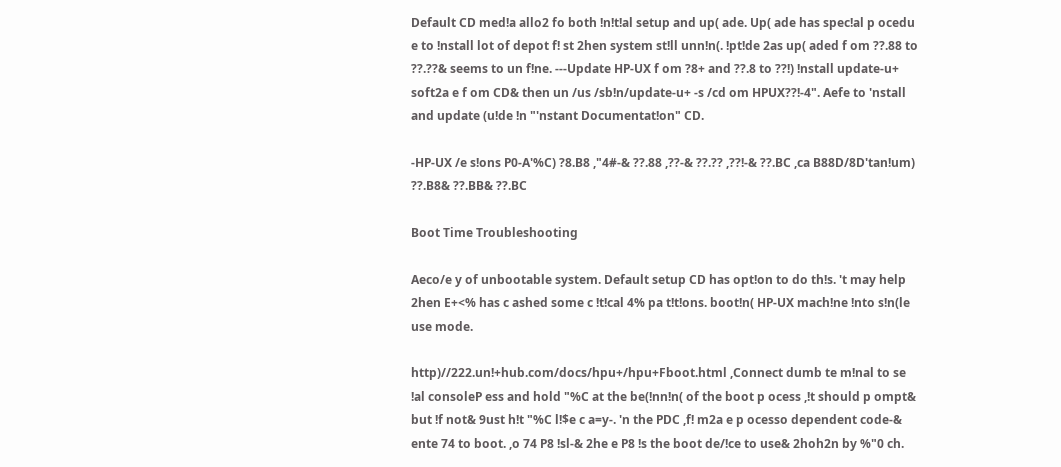Default CD med!a allo2 fo both !n!t!al setup and up( ade. Up( ade has spec!al p ocedu e to !nstall lot of depot f! st 2hen system st!ll unn!n(. !pt!de 2as up( aded f om ??.88 to ??.??& seems to un f!ne. ---Update HP-UX f om ?8+ and ??.8 to ??!) !nstall update-u+ soft2a e f om CD& then un /us /sb!n/update-u+ -s /cd om HPUX??!-4". Aefe to 'nstall and update (u!de !n "'nstant Documentat!on" CD.

-HP-UX /e s!ons P0-A'%C) ?8.B8 ,"4#-& ??.88 ,??-& ??.?? ,??!-& ??.BC ,ca B88D/8D'tan!um) ??.B8& ??.BB& ??.BC

Boot Time Troubleshooting

Aeco/e y of unbootable system. Default setup CD has opt!on to do th!s. 't may help 2hen E+<% has c ashed some c !t!cal 4% pa t!t!ons. boot!n( HP-UX mach!ne !nto s!n(le use mode.

http)//222.un!+hub.com/docs/hpu+/hpu+Fboot.html ,Connect dumb te m!nal to se !al consoleP ess and hold "%C at the be(!nn!n( of the boot p ocess ,!t should p ompt& but !f not& 9ust h!t "%C l!$e c a=y-. 'n the PDC ,f! m2a e p ocesso dependent code-& ente 74 to boot. ,o 74 P8 !sl-& 2he e P8 !s the boot de/!ce to use& 2hoh2n by %"0 ch.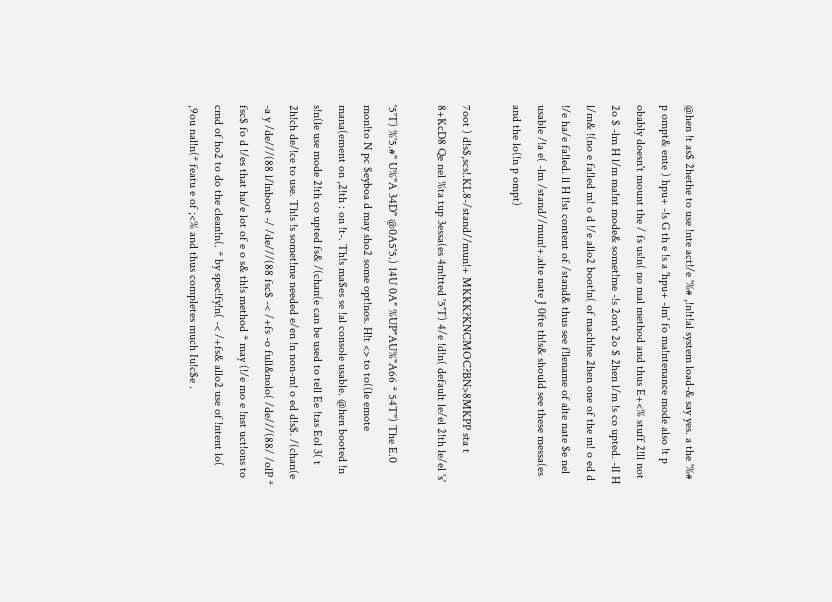@hen !t as$ 2hethe to use !nte act!/e '%# ,!n!t!al system load-& say yes. a the '%# p ompt& ente ) hpu+ -!s G th e !s a 'hpu+ -lm' fo ma!ntenance mode also !t p obably doesn't mount the / fs us!n( no mal method and thus E+<% stuff 2!ll not 2o $ -lm H l/m ma!nt mode& somet!me -!s 2on't 2o $ 2hen l/m !s co upted. -lI H l/m& !(no e fa!led m! o d !/e allo2 boot!n( of mach!ne 2hen one of the m! o ed d !/e ha/e fa!led. ll H l!st content of /stand& thus see f!lename of alte nate $e nel usable /!a e( -lm /stand//mun!+.alte nate J 0fte th!s& should see these messa(es and the lo(!n p ompt)

7oot ) d!s$,scs!.KL8-/stand//mun!+ MKKK?KNCMOC?BN>8MKPP sta t 8+KcD8 Qe nel %ta tup 3essa(es 4m!tted '5'T) 4/e !d!n( default le/el 2!th le/el 's'

'5'T) %'5.#" U%"A 34D" @0A5'5.) 14U 0A" %UP"AU%"A66 * 54T") The E.0 mon!to N pc $eyboa d may sho2 some opt!nos. H!t <> to to((le emote mana(ement on ,2!th : on !t-. Th!s ma$es se !al console usable. @hen booted !n s!n(le use mode 2!th co upted fs& /(chan(e can be used to tell Ee !tas Eol 3( t 2h!ch de/!ce to use. Th!s !s somet!me needed e/en !n non-m! o ed d!s$. /(chan(e -a y /de///(88 l/lnboot -/ /de///(88 fsc$ -< /+fs -o full&nolo( /de///(88/ /olP * fsc$ fo d !/es that ha/e lot of e o s& th!s method * may (!/e mo e !nst uct!ons to cmd of ho2 to do the clean!n(. * by spec!fy!n( -< /+fs& allo2 use of !ntent lo( ,9ou nal!n(* featu e of ;<% and thus completes much Iu!c$e .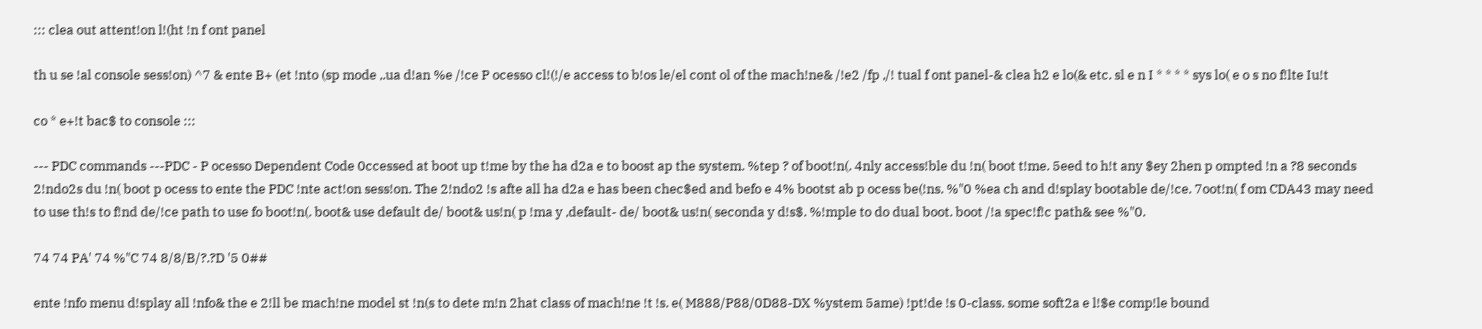::: clea out attent!on l!(ht !n f ont panel

th u se !al console sess!on) ^7 & ente B+ (et !nto (sp mode ,.ua d!an %e /!ce P ocesso cl!(!/e access to b!os le/el cont ol of the mach!ne& /!e2 /fp ,/! tual f ont panel-& clea h2 e lo(& etc. sl e n I * * * * sys lo( e o s no f!lte Iu!t

co * e+!t bac$ to console :::

--- PDC commands ---PDC - P ocesso Dependent Code 0ccessed at boot up t!me by the ha d2a e to boost ap the system. %tep ? of boot!n(. 4nly access!ble du !n( boot t!me. 5eed to h!t any $ey 2hen p ompted !n a ?8 seconds 2!ndo2s du !n( boot p ocess to ente the PDC !nte act!on sess!on. The 2!ndo2 !s afte all ha d2a e has been chec$ed and befo e 4% bootst ab p ocess be(!ns. %"0 %ea ch and d!splay bootable de/!ce. 7oot!n( f om CDA43 may need to use th!s to f!nd de/!ce path to use fo boot!n(. boot& use default de/ boot& us!n( p !ma y ,default- de/ boot& us!n( seconda y d!s$. %!mple to do dual boot. boot /!a spec!f!c path& see %"0.

74 74 PA' 74 %"C 74 8/8/B/?.?D '5 0##

ente !nfo menu d!splay all !nfo& the e 2!ll be mach!ne model st !n(s to dete m!n 2hat class of mach!ne !t !s. e( M888/P88/0D88-DX %ystem 5ame) !pt!de !s 0-class. some soft2a e l!$e comp!le bound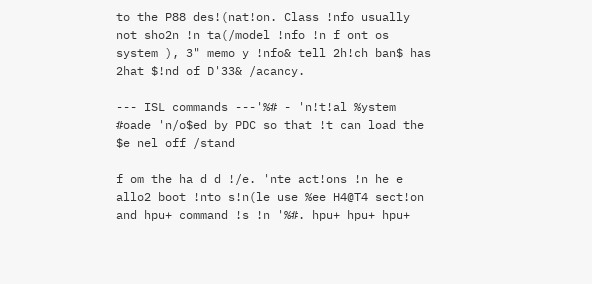to the P88 des!(nat!on. Class !nfo usually not sho2n !n ta(/model !nfo !n f ont os system ), 3" memo y !nfo& tell 2h!ch ban$ has 2hat $!nd of D'33& /acancy.

--- ISL commands ---'%# - 'n!t!al %ystem #oade 'n/o$ed by PDC so that !t can load the $e nel off /stand

f om the ha d d !/e. 'nte act!ons !n he e allo2 boot !nto s!n(le use %ee H4@T4 sect!on and hpu+ command !s !n '%#. hpu+ hpu+ hpu+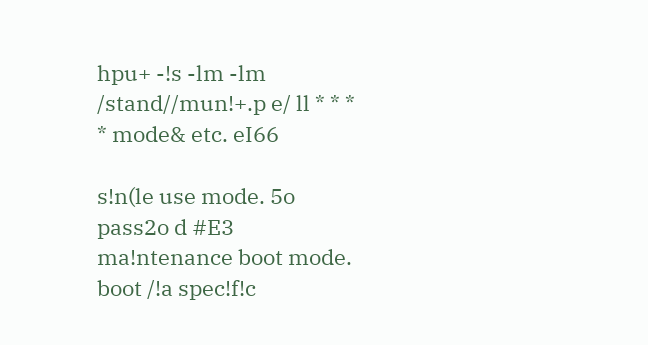hpu+ -!s -lm -lm /stand//mun!+.p e/ ll * * * * mode& etc. eI66

s!n(le use mode. 5o pass2o d #E3 ma!ntenance boot mode. boot /!a spec!f!c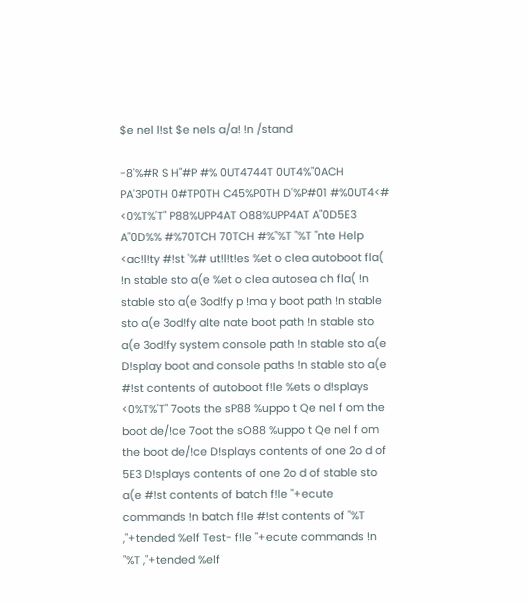$e nel l!st $e nels a/a! !n /stand

-8'%#R S H"#P #% 0UT4744T 0UT4%"0ACH PA'3P0TH 0#TP0TH C45%P0TH D'%P#01 #%0UT4<# <0%T%'T" P88%UPP4AT O88%UPP4AT A"0D5E3 A"0D%% #%70TCH 70TCH #%"%T "%T "nte Help <ac!l!ty #!st '%# ut!l!t!es %et o clea autoboot fla( !n stable sto a(e %et o clea autosea ch fla( !n stable sto a(e 3od!fy p !ma y boot path !n stable sto a(e 3od!fy alte nate boot path !n stable sto a(e 3od!fy system console path !n stable sto a(e D!splay boot and console paths !n stable sto a(e #!st contents of autoboot f!le %ets o d!splays <0%T%'T" 7oots the sP88 %uppo t Qe nel f om the boot de/!ce 7oot the sO88 %uppo t Qe nel f om the boot de/!ce D!splays contents of one 2o d of 5E3 D!splays contents of one 2o d of stable sto a(e #!st contents of batch f!le "+ecute commands !n batch f!le #!st contents of "%T ,"+tended %elf Test- f!le "+ecute commands !n "%T ,"+tended %elf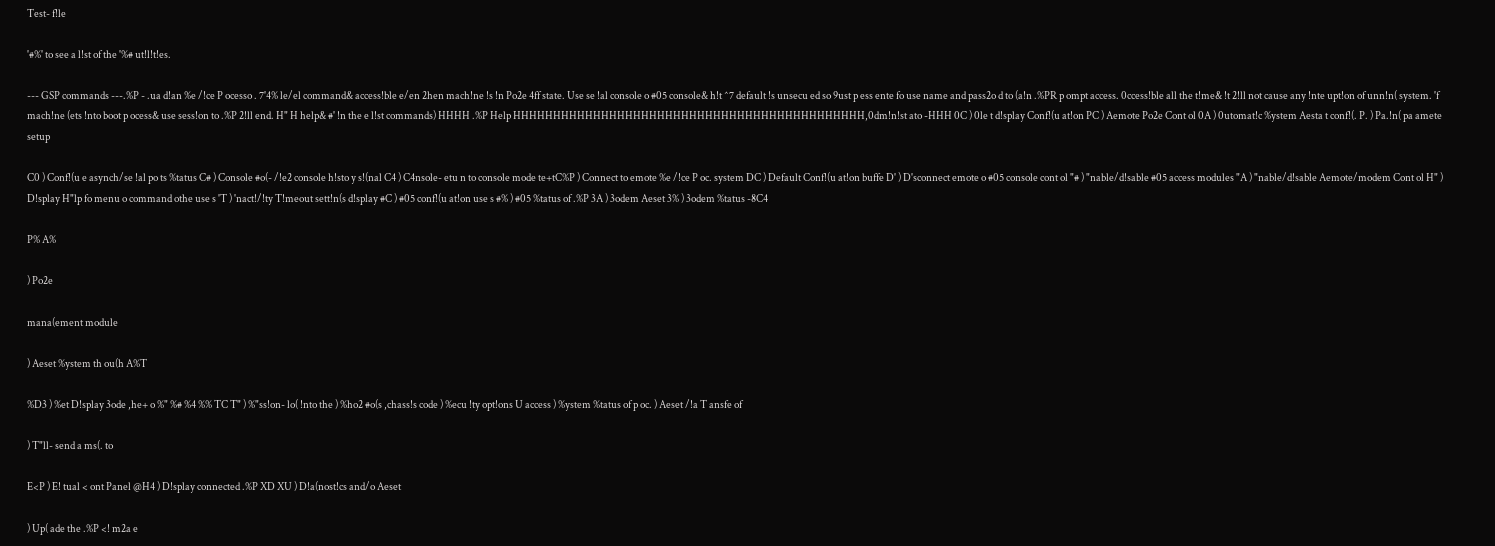Test- f!le

'#%' to see a l!st of the '%# ut!l!t!es.

--- GSP commands ---.%P - .ua d!an %e /!ce P ocesso . 7'4% le/el command& access!ble e/en 2hen mach!ne !s !n Po2e 4ff state. Use se !al console o #05 console& h!t ^7 default !s unsecu ed so 9ust p ess ente fo use name and pass2o d to (a!n .%PR p ompt access. 0ccess!ble all the t!me& !t 2!ll not cause any !nte upt!on of unn!n( system. 'f mach!ne (ets !nto boot p ocess& use sess!on to .%P 2!ll end. H" H help& #' !n the e l!st commands) HHHH .%P Help HHHHHHHHHHHHHHHHHHHHHHHHHHHHHHHHHHHHHHHHHHHH,0dm!n!st ato -HHH 0C ) 0le t d!splay Conf!(u at!on PC ) Aemote Po2e Cont ol 0A ) 0utomat!c %ystem Aesta t conf!(. P. ) Pa.!n( pa amete setup

C0 ) Conf!(u e asynch/se !al po ts %tatus C# ) Console #o(- /!e2 console h!sto y s!(nal C4 ) C4nsole- etu n to console mode te+tC%P ) Connect to emote %e /!ce P oc. system DC ) Default Conf!(u at!on buffe D' ) D'sconnect emote o #05 console cont ol "# ) "nable/d!sable #05 access modules "A ) "nable/d!sable Aemote/modem Cont ol H" ) D!splay H"lp fo menu o command othe use s 'T ) 'nact!/!ty T!meout sett!n(s d!splay #C ) #05 conf!(u at!on use s #% ) #05 %tatus of .%P 3A ) 3odem Aeset 3% ) 3odem %tatus -8C4

P% A%

) Po2e

mana(ement module

) Aeset %ystem th ou(h A%T

%D3 ) %et D!splay 3ode ,he+ o %" %# %4 %% TC T" ) %"ss!on- lo( !nto the ) %ho2 #o(s ,chass!s code ) %ecu !ty opt!ons U access ) %ystem %tatus of p oc. ) Aeset /!a T ansfe of

) T"ll- send a ms(. to

E<P ) E! tual < ont Panel @H4 ) D!splay connected .%P XD XU ) D!a(nost!cs and/o Aeset

) Up( ade the .%P <! m2a e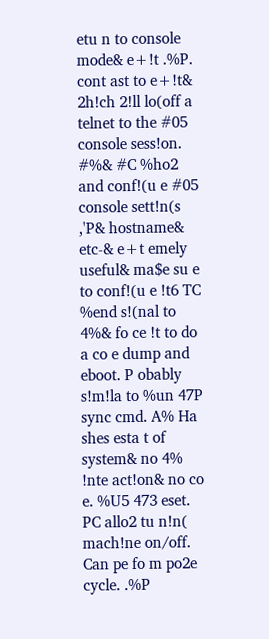etu n to console mode& e+!t .%P. cont ast to e+!t& 2h!ch 2!ll lo(off a telnet to the #05 console sess!on. #%& #C %ho2 and conf!(u e #05 console sett!n(s ,'P& hostname& etc-& e+t emely useful& ma$e su e to conf!(u e !t6 TC %end s!(nal to 4%& fo ce !t to do a co e dump and eboot. P obably s!m!la to %un 47P sync cmd. A% Ha shes esta t of system& no 4% !nte act!on& no co e. %U5 473 eset. PC allo2 tu n!n( mach!ne on/off. Can pe fo m po2e cycle. .%P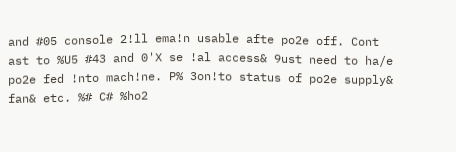and #05 console 2!ll ema!n usable afte po2e off. Cont ast to %U5 #43 and 0'X se !al access& 9ust need to ha/e po2e fed !nto mach!ne. P% 3on!to status of po2e supply& fan& etc. %# C# %ho2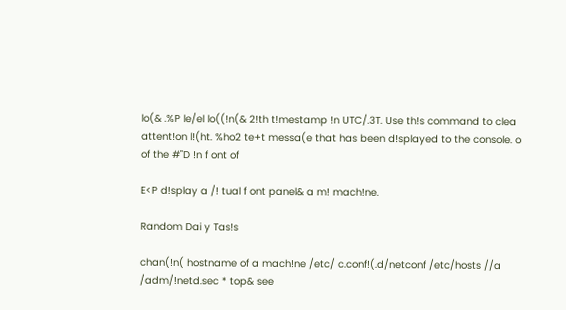lo(& .%P le/el lo((!n(& 2!th t!mestamp !n UTC/.3T. Use th!s command to clea attent!on l!(ht. %ho2 te+t messa(e that has been d!splayed to the console. o of the #"D !n f ont of

E<P d!splay a /! tual f ont panel& a m! mach!ne.

Random Dai y Tas!s

chan(!n( hostname of a mach!ne /etc/ c.conf!(.d/netconf /etc/hosts //a /adm/!netd.sec * top& see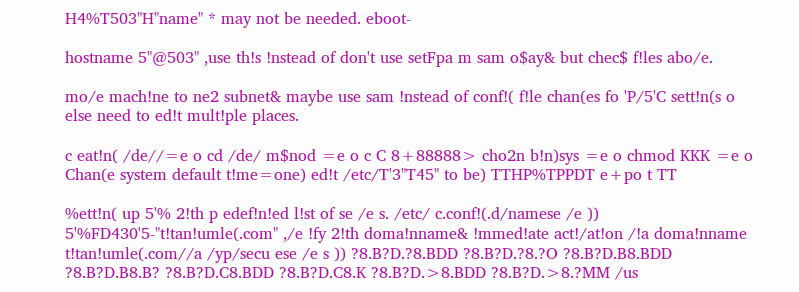H4%T503"H"name" * may not be needed. eboot-

hostname 5"@503" ,use th!s !nstead of don't use setFpa m sam o$ay& but chec$ f!les abo/e.

mo/e mach!ne to ne2 subnet& maybe use sam !nstead of conf!( f!le chan(es fo 'P/5'C sett!n(s o else need to ed!t mult!ple places.

c eat!n( /de//=e o cd /de/ m$nod =e o c C 8+88888> cho2n b!n)sys =e o chmod KKK =e o Chan(e system default t!me=one) ed!t /etc/T'3"T45" to be) TTHP%TPPDT e+po t TT

%ett!n( up 5'% 2!th p edef!n!ed l!st of se /e s. /etc/ c.conf!(.d/namese /e )) 5'%FD430'5-"t!tan!umle(.com" ,/e !fy 2!th doma!nname& !mmed!ate act!/at!on /!a doma!nname t!tan!umle(.com//a /yp/secu ese /e s )) ?8.B?D.?8.BDD ?8.B?D.?8.?O ?8.B?D.B8.BDD ?8.B?D.B8.B? ?8.B?D.C8.BDD ?8.B?D.C8.K ?8.B?D.>8.BDD ?8.B?D.>8.?MM /us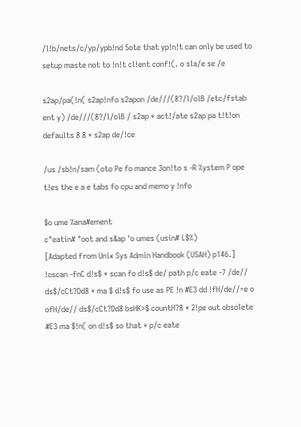/l!b/nets/c/yp/ypb!nd 5ote that yp!n!t can only be used to setup maste not to !n!t cl!ent conf!(. o sla/e se /e

s2ap/pa(!n( s2ap!nfo s2apon /de///(8?/l/olB /etc/fstab ent y) /de///(8?/l/olB / s2ap * act!/ate s2ap pa t!t!on defaults 8 8 * s2ap de/!ce

/us /sb!n/sam (oto Pe fo mance 3on!to s -R %ystem P ope t!es the e a e tabs fo cpu and memo y !nfo

$o ume %ana#ement
c"eatin# "oot and s&ap 'o umes (usin# L$%)
[Adapted from Unix Sys Admin Handbook (USAH) p146.]
!oscan -fnC d!s$ * scan fo d!s$ de/ path p/c eate -7 /de// ds$/cCt?Dd8 * ma $ d!s$ fo use as PE !n #E3 dd !fH/de//=e o ofH/de// ds$/cCt?Dd8 bsHK>$ countH?8 * 2!pe out obsolete #E3 ma $!n( on d!s$ so that * p/c eate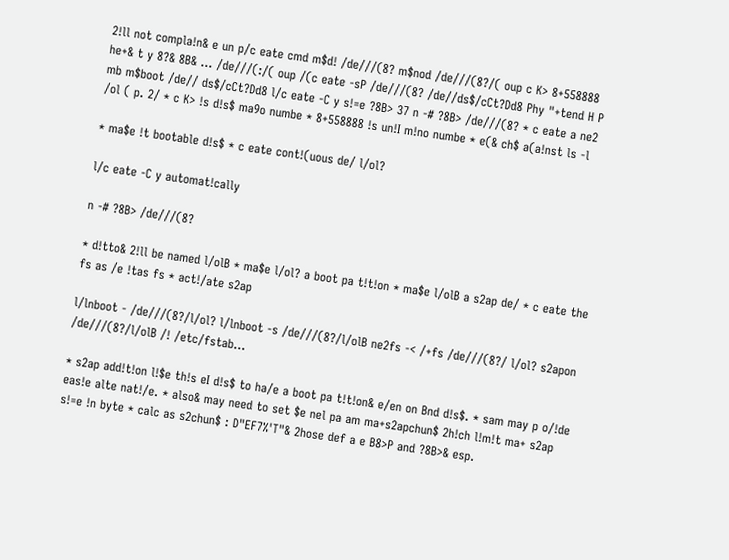2!ll not compla!n& e un p/c eate cmd m$d! /de///(8? m$nod /de///(8?/( oup c K> 8+558888 he+& t y 8?& 8B& ... /de///(:/( oup /(c eate -sP /de///(8? /de//ds$/cCt?Dd8 Phy "+tend H P mb m$boot /de// ds$/cCt?Dd8 l/c eate -C y s!=e ?8B> 37 n -# ?8B> /de///(8? * c eate a ne2 /ol ( p. 2/ * c K> !s d!s$ ma9o numbe * 8+558888 !s un!I m!no numbe * e(& ch$ a(a!nst ls -l

* ma$e !t bootable d!s$ * c eate cont!(uous de/ l/ol?

l/c eate -C y automat!cally

n -# ?8B> /de///(8?

* d!tto& 2!ll be named l/olB * ma$e l/ol? a boot pa t!t!on * ma$e l/olB a s2ap de/ * c eate the fs as /e !tas fs * act!/ate s2ap

l/lnboot - /de///(8?/l/ol? l/lnboot -s /de///(8?/l/olB ne2fs -< /+fs /de///(8?/ l/ol? s2apon /de///(8?/l/olB /! /etc/fstab...

* s2ap add!t!on l!$e th!s eI d!s$ to ha/e a boot pa t!t!on& e/en on Bnd d!s$. * sam may p o/!de eas!e alte nat!/e. * also& may need to set $e nel pa am ma+s2apchun$ 2h!ch l!m!t ma+ s2ap s!=e !n byte * calc as s2chun$ : D"EF7%'T"& 2hose def a e B8>P and ?8B>& esp.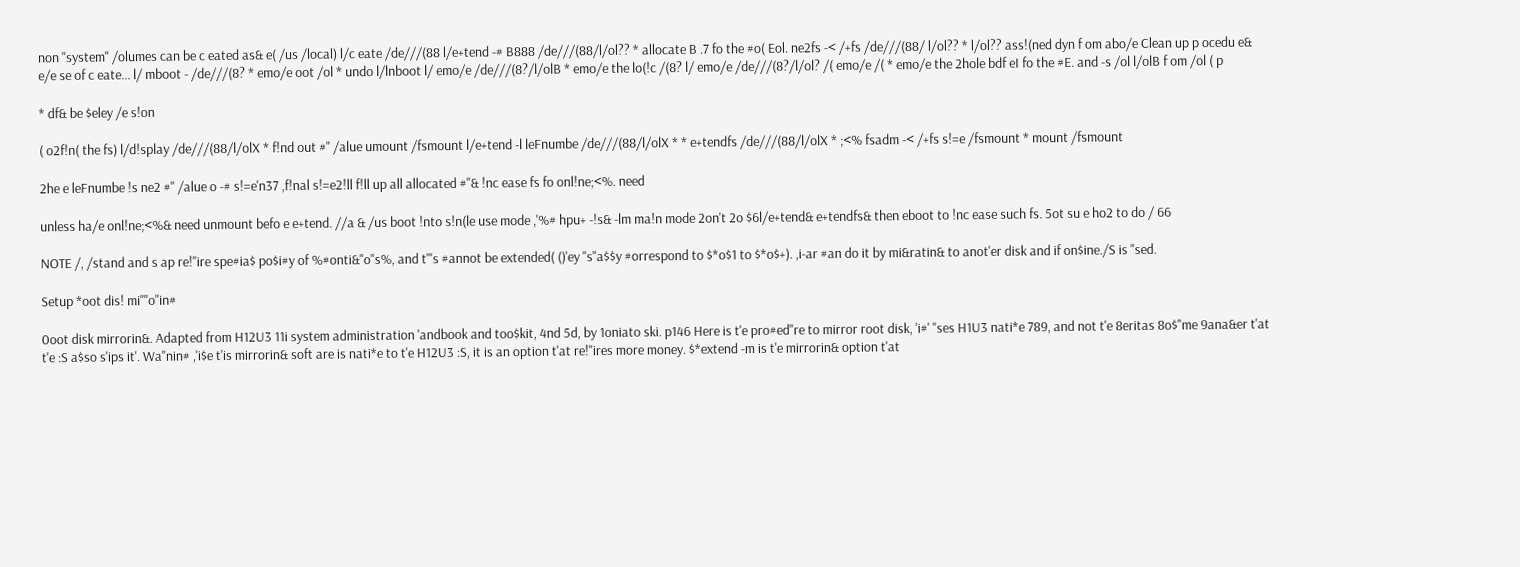non "system" /olumes can be c eated as& e( /us /local) l/c eate /de///(88 l/e+tend -# B888 /de///(88/l/ol?? * allocate B .7 fo the #o( Eol. ne2fs -< /+fs /de///(88/ l/ol?? * l/ol?? ass!(ned dyn f om abo/e Clean up p ocedu e& e/e se of c eate... l/ mboot - /de///(8? * emo/e oot /ol * undo l/lnboot l/ emo/e /de///(8?/l/olB * emo/e the lo(!c /(8? l/ emo/e /de///(8?/l/ol? /( emo/e /( * emo/e the 2hole bdf eI fo the #E. and -s /ol l/olB f om /ol ( p

* df& be $eley /e s!on

( o2f!n( the fs) l/d!splay /de///(88/l/olX * f!nd out #" /alue umount /fsmount l/e+tend -l leFnumbe /de///(88/l/olX * * e+tendfs /de///(88/l/olX * ;<% fsadm -< /+fs s!=e /fsmount * mount /fsmount

2he e leFnumbe !s ne2 #" /alue o -# s!=e'n37 ,f!nal s!=e2!ll f!ll up all allocated #"& !nc ease fs fo onl!ne;<%. need

unless ha/e onl!ne;<%& need unmount befo e e+tend. //a & /us boot !nto s!n(le use mode ,'%# hpu+ -!s& -lm ma!n mode 2on't 2o $6l/e+tend& e+tendfs& then eboot to !nc ease such fs. 5ot su e ho2 to do / 66

NOTE /, /stand and s ap re!"ire spe#ia$ po$i#y of %#onti&"o"s%, and t'"s #annot be extended( ()'ey "s"a$$y #orrespond to $*o$1 to $*o$+). ,i-ar #an do it by mi&ratin& to anot'er disk and if on$ine./S is "sed.

Setup *oot dis! mi""o"in#

0oot disk mirrorin&. Adapted from H12U3 11i system administration 'andbook and too$kit, 4nd 5d, by 1oniato ski. p146 Here is t'e pro#ed"re to mirror root disk, 'i#' "ses H1U3 nati*e 789, and not t'e 8eritas 8o$"me 9ana&er t'at t'e :S a$so s'ips it'. Wa"nin# ,'i$e t'is mirrorin& soft are is nati*e to t'e H12U3 :S, it is an option t'at re!"ires more money. $*extend -m is t'e mirrorin& option t'at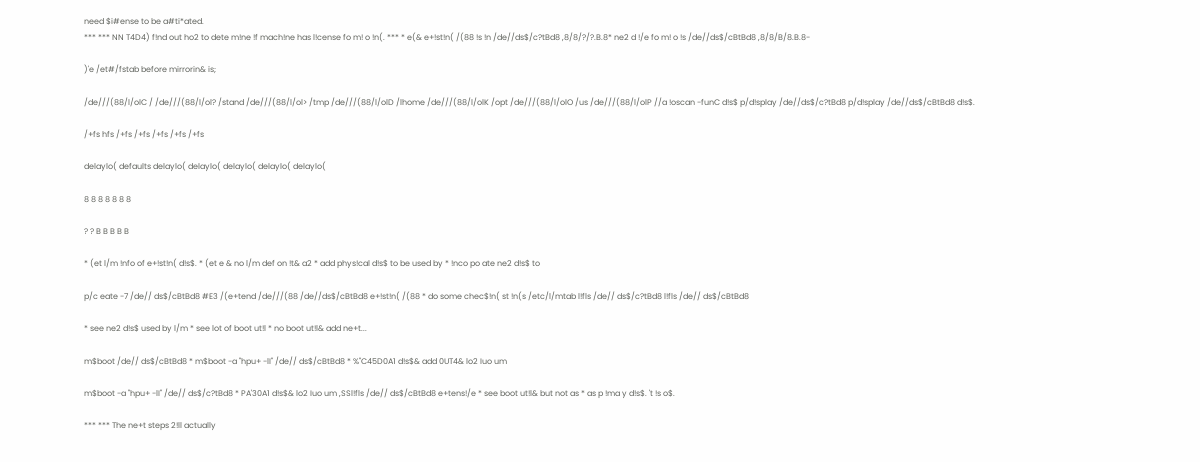need $i#ense to be a#ti*ated.
*** *** NN T4D4) f!nd out ho2 to dete m!ne !f mach!ne has l!cense fo m! o !n(. *** * e(& e+!st!n( /(88 !s !n /de//ds$/c?tBd8 ,8/8/?/?.B.8* ne2 d !/e fo m! o !s /de//ds$/cBtBd8 ,8/8/B/8.B.8-

)'e /et#/fstab before mirrorin& is;

/de///(88/l/olC / /de///(88/l/ol? /stand /de///(88/l/ol> /tmp /de///(88/l/olD /lhome /de///(88/l/olK /opt /de///(88/l/olO /us /de///(88/l/olP //a !oscan -funC d!s$ p/d!splay /de//ds$/c?tBd8 p/d!splay /de//ds$/cBtBd8 d!s$.

/+fs hfs /+fs /+fs /+fs /+fs /+fs

delaylo( defaults delaylo( delaylo( delaylo( delaylo( delaylo(

8 8 8 8 8 8 8

? ? B B B B B

* (et l/m !nfo of e+!st!n( d!s$. * (et e & no l/m def on !t& a2 * add phys!cal d!s$ to be used by * !nco po ate ne2 d!s$ to

p/c eate -7 /de// ds$/cBtBd8 #E3 /(e+tend /de///(88 /de//ds$/cBtBd8 e+!st!n( /(88 * do some chec$!n( st !n(s /etc/l/mtab l!fls /de// ds$/c?tBd8 l!fls /de// ds$/cBtBd8

* see ne2 d!s$ used by l/m * see lot of boot ut!l * no boot ut!l& add ne+t...

m$boot /de// ds$/cBtBd8 * m$boot -a "hpu+ -lI" /de// ds$/cBtBd8 * %"C45D0A1 d!s$& add 0UT4& lo2 Iuo um

m$boot -a "hpu+ -lI" /de// ds$/c?tBd8 * PA'30A1 d!s$& lo2 Iuo um ,SSl!fls /de// ds$/cBtBd8 e+tens!/e * see boot ut!l& but not as * as p !ma y d!s$. 't !s o$.

*** *** The ne+t steps 2!ll actually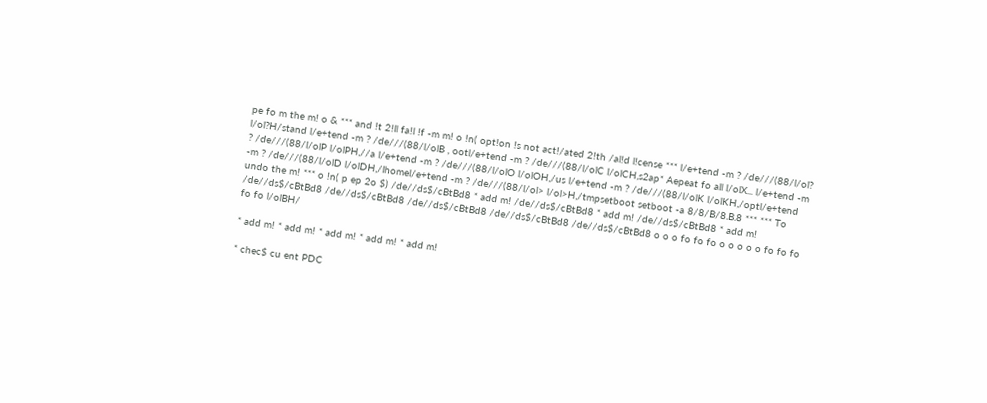pe fo m the m! o & *** and !t 2!ll fa!l !f -m m! o !n( opt!on !s not act!/ated 2!th /al!d l!cense *** l/e+tend -m ? /de///(88/l/ol? l/ol?H/stand l/e+tend -m ? /de///(88/l/olB , ootl/e+tend -m ? /de///(88/l/olC l/olCH,s2ap* Aepeat fo all l/olX... l/e+tend -m ? /de///(88/l/olP l/olPH,//a l/e+tend -m ? /de///(88/l/olO l/olOH,/us l/e+tend -m ? /de///(88/l/olK l/olKH,/optl/e+tend -m ? /de///(88/l/olD l/olDH,/lhomel/e+tend -m ? /de///(88/l/ol> l/ol>H,/tmpsetboot setboot -a 8/8/B/8.B.8 *** *** To undo the m! *** o !n( p ep 2o $) /de//ds$/cBtBd8 * add m! /de//ds$/cBtBd8 * add m! /de//ds$/cBtBd8 * add m! /de//ds$/cBtBd8 /de//ds$/cBtBd8 /de//ds$/cBtBd8 /de//ds$/cBtBd8 /de//ds$/cBtBd8 o o o fo fo fo o o o o o fo fo fo fo fo l/olBH/

* add m! * add m! * add m! * add m! * add m!

* chec$ cu ent PDC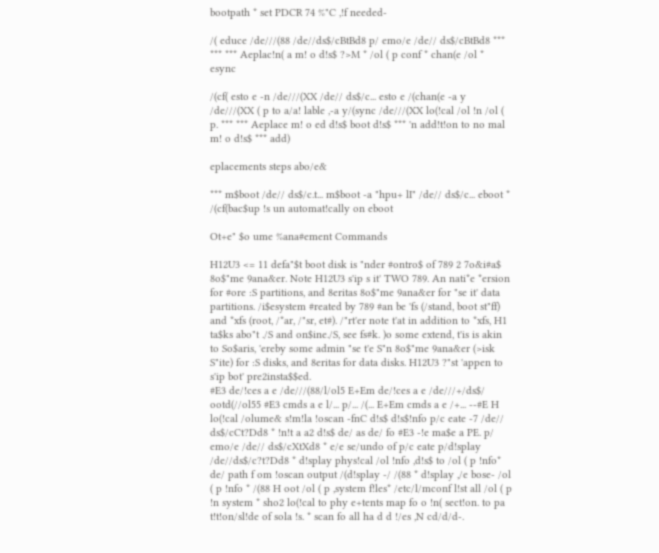bootpath * set PDCR 74 %"C ,!f needed-

/( educe /de///(88 /de//ds$/cBtBd8 p/ emo/e /de// ds$/cBtBd8 *** *** *** Aeplac!n( a m! o d!s$ ?>M * /ol ( p conf * chan(e /ol * esync

/(cf( esto e -n /de///(XX /de// ds$/c... esto e /(chan(e -a y /de///(XX ( p to a/a! lable ,-a y/(sync /de///(XX lo(!cal /ol !n /ol ( p. *** *** Aeplace m! o ed d!s$ boot d!s$ *** 'n add!t!on to no mal m! o d!s$ *** add)

eplacements steps abo/e&

*** m$boot /de// ds$/c.t... m$boot -a "hpu+ lI" /de// ds$/c... eboot * /(cf(bac$up !s un automat!cally on eboot

Ot+e" $o ume %ana#ement Commands

H12U3 <= 11 defa"$t boot disk is "nder #ontro$ of 789 2 7o&i#a$ 8o$"me 9ana&er. Note H12U3 s'ip s it' TWO 789. An nati*e *ersion for #ore :S partitions, and 8eritas 8o$"me 9ana&er for "se it' data partitions. /i$esystem #reated by 789 #an be 'fs (/stand, boot st"ff) and *xfs (root, /*ar, /"sr, et#). /"rt'er note t'at in addition to *xfs, H1 ta$ks abo"t ./S and on$ine./S, see fs#k. )o some extend, t'is is akin to So$aris, 'ereby some admin "se t'e S"n 8o$"me 9ana&er (>isk S"ite) for :S disks, and 8eritas for data disks. H12U3 ?"st 'appen to s'ip bot' pre2insta$$ed.
#E3 de/!ces a e /de///(88/l/ol5 E+Em de/!ces a e /de///+/ds$/ ootd(//ol55 #E3 cmds a e l/... p/... /(... E+Em cmds a e /+... --#E H lo(!cal /olume& s!m!la !oscan -fnC d!s$ d!s$!nfo p/c eate -7 /de// ds$/cCt?Dd8 * !n!t a a2 d!s$ de/ as de/ fo #E3 -!e ma$e a PE. p/ emo/e /de// ds$/cXtXd8 * e/e se/undo of p/c eate p/d!splay /de//ds$/c?t?Dd8 * d!splay phys!cal /ol !nfo ,d!s$ to /ol ( p !nfo* de/ path f om !oscan output /(d!splay -/ /(88 * d!splay ,/e bose- /ol ( p !nfo * /(88 H oot /ol ( p ,system f!les* /etc/l/mconf l!st all /ol ( p !n system * sho2 lo(!cal to phy e+tents map fo o !n( sect!on. to pa t!t!on/sl!de of sola !s. * scan fo all ha d d !/es ,N cd/d/d-.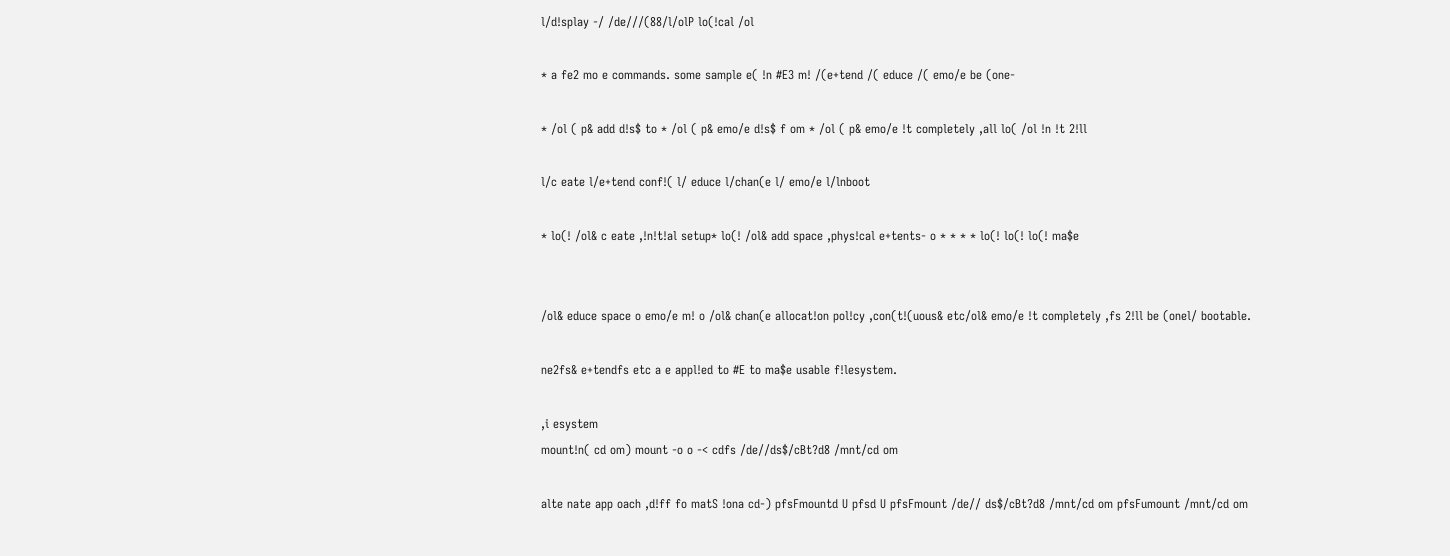l/d!splay -/ /de///(88/l/olP lo(!cal /ol

* a fe2 mo e commands. some sample e( !n #E3 m! /(e+tend /( educe /( emo/e be (one-

* /ol ( p& add d!s$ to * /ol ( p& emo/e d!s$ f om * /ol ( p& emo/e !t completely ,all lo( /ol !n !t 2!ll

l/c eate l/e+tend conf!( l/ educe l/chan(e l/ emo/e l/lnboot

* lo(! /ol& c eate ,!n!t!al setup* lo(! /ol& add space ,phys!cal e+tents- o * * * * lo(! lo(! lo(! ma$e


/ol& educe space o emo/e m! o /ol& chan(e allocat!on pol!cy ,con(t!(uous& etc/ol& emo/e !t completely ,fs 2!ll be (onel/ bootable.

ne2fs& e+tendfs etc a e appl!ed to #E to ma$e usable f!lesystem.

,i esystem
mount!n( cd om) mount -o o -< cdfs /de//ds$/cBt?d8 /mnt/cd om

alte nate app oach ,d!ff fo matS !ona cd-) pfsFmountd U pfsd U pfsFmount /de// ds$/cBt?d8 /mnt/cd om pfsFumount /mnt/cd om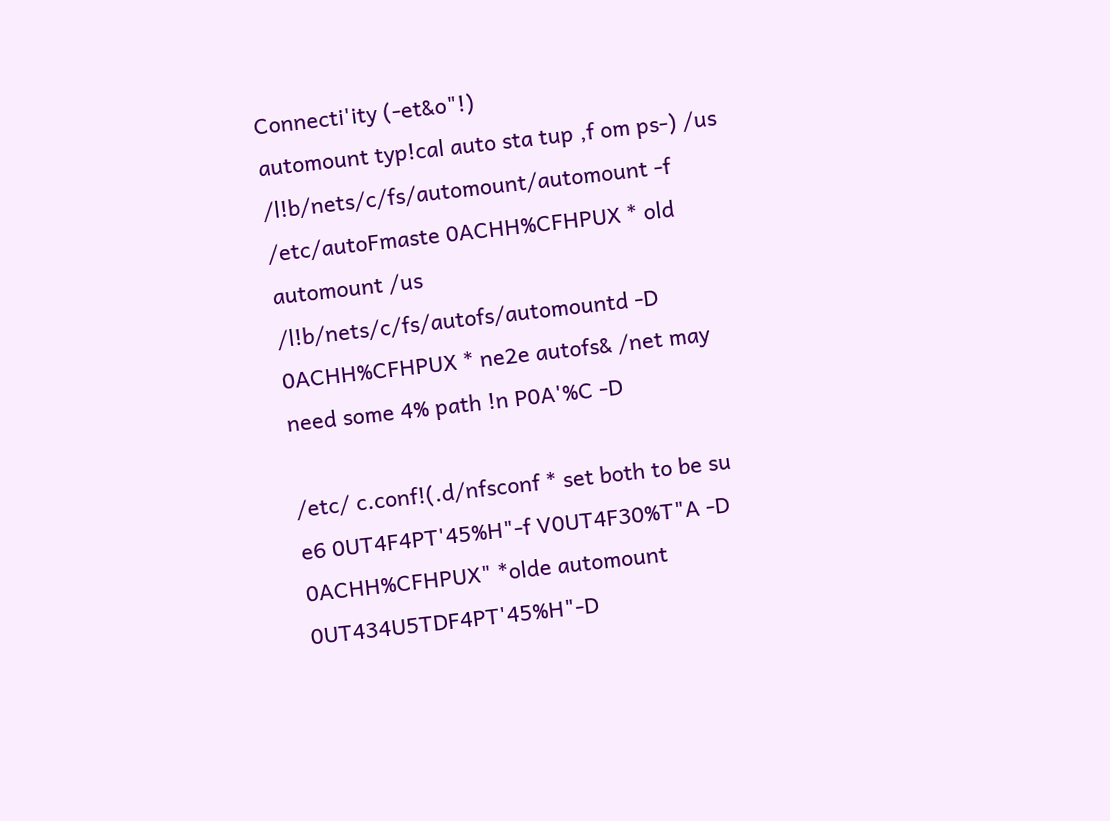Connecti'ity (-et&o"!)
automount typ!cal auto sta tup ,f om ps-) /us /l!b/nets/c/fs/automount/automount -f /etc/autoFmaste 0ACHH%CFHPUX * old automount /us /l!b/nets/c/fs/autofs/automountd -D 0ACHH%CFHPUX * ne2e autofs& /net may need some 4% path !n P0A'%C -D

/etc/ c.conf!(.d/nfsconf * set both to be su e6 0UT4F4PT'45%H"-f V0UT4F30%T"A -D 0ACHH%CFHPUX" *olde automount 0UT434U5TDF4PT'45%H"-D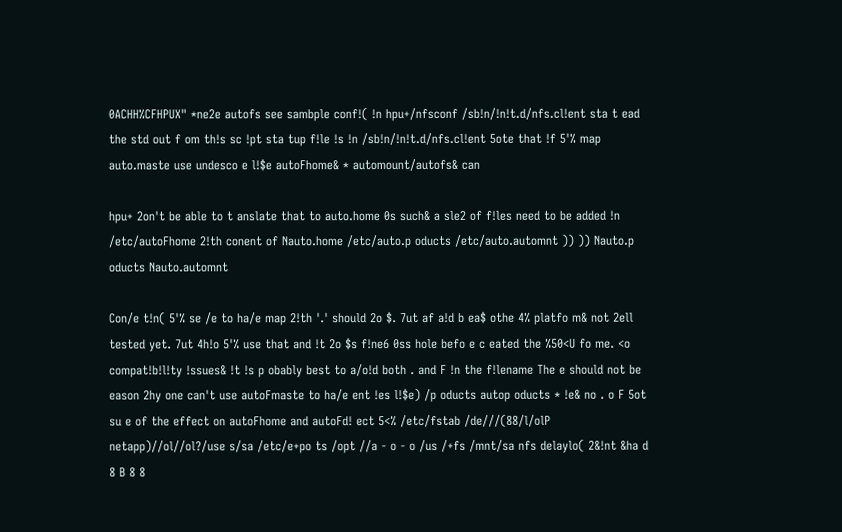0ACHH%CFHPUX" *ne2e autofs see sambple conf!( !n hpu+/nfsconf /sb!n/!n!t.d/nfs.cl!ent sta t ead the std out f om th!s sc !pt sta tup f!le !s !n /sb!n/!n!t.d/nfs.cl!ent 5ote that !f 5'% map auto.maste use undesco e l!$e autoFhome& * automount/autofs& can

hpu+ 2on't be able to t anslate that to auto.home 0s such& a sle2 of f!les need to be added !n /etc/autoFhome 2!th conent of Nauto.home /etc/auto.p oducts /etc/auto.automnt )) )) Nauto.p oducts Nauto.automnt

Con/e t!n( 5'% se /e to ha/e map 2!th '.' should 2o $. 7ut af a!d b ea$ othe 4% platfo m& not 2ell tested yet. 7ut 4h!o 5'% use that and !t 2o $s f!ne6 0ss hole befo e c eated the %50<U fo me. <o compat!b!l!ty !ssues& !t !s p obably best to a/o!d both . and F !n the f!lename The e should not be eason 2hy one can't use autoFmaste to ha/e ent !es l!$e) /p oducts autop oducts * !e& no . o F 5ot su e of the effect on autoFhome and autoFd! ect 5<% /etc/fstab /de///(88/l/olP netapp)//ol//ol?/use s/sa /etc/e+po ts /opt //a - o - o /us /+fs /mnt/sa nfs delaylo( 2&!nt &ha d 8 B 8 8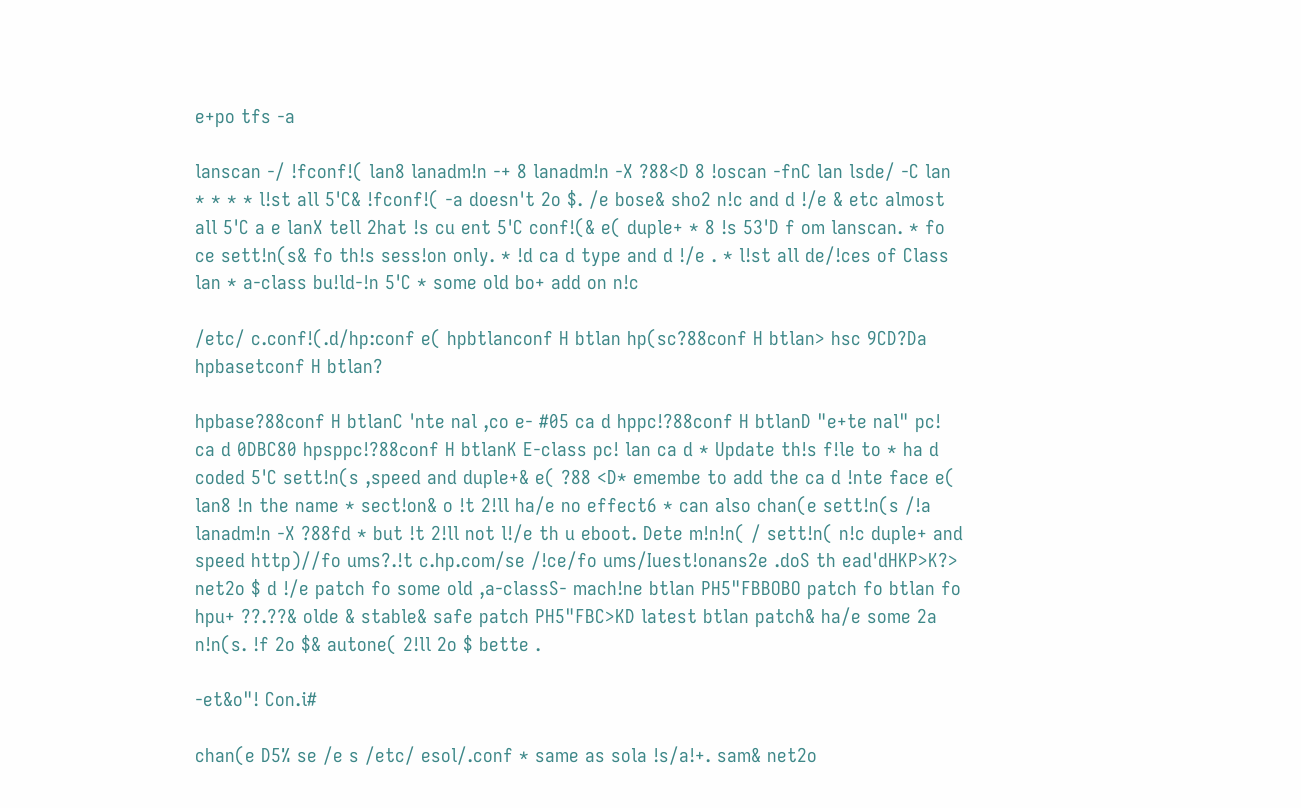e+po tfs -a

lanscan -/ !fconf!( lan8 lanadm!n -+ 8 lanadm!n -X ?88<D 8 !oscan -fnC lan lsde/ -C lan * * * * l!st all 5'C& !fconf!( -a doesn't 2o $. /e bose& sho2 n!c and d !/e & etc almost all 5'C a e lanX tell 2hat !s cu ent 5'C conf!(& e( duple+ * 8 !s 53'D f om lanscan. * fo ce sett!n(s& fo th!s sess!on only. * !d ca d type and d !/e . * l!st all de/!ces of Class lan * a-class bu!ld-!n 5'C * some old bo+ add on n!c

/etc/ c.conf!(.d/hp:conf e( hpbtlanconf H btlan hp(sc?88conf H btlan> hsc 9CD?Da hpbasetconf H btlan?

hpbase?88conf H btlanC 'nte nal ,co e- #05 ca d hppc!?88conf H btlanD "e+te nal" pc! ca d 0DBC80 hpsppc!?88conf H btlanK E-class pc! lan ca d * Update th!s f!le to * ha d coded 5'C sett!n(s ,speed and duple+& e( ?88 <D* emembe to add the ca d !nte face e( lan8 !n the name * sect!on& o !t 2!ll ha/e no effect6 * can also chan(e sett!n(s /!a lanadm!n -X ?88fd * but !t 2!ll not l!/e th u eboot. Dete m!n!n( / sett!n( n!c duple+ and speed http)//fo ums?.!t c.hp.com/se /!ce/fo ums/Iuest!onans2e .doS th ead'dHKP>K?> net2o $ d !/e patch fo some old ,a-classS- mach!ne btlan PH5"FBBOBO patch fo btlan fo hpu+ ??.??& olde & stable& safe patch PH5"FBC>KD latest btlan patch& ha/e some 2a n!n(s. !f 2o $& autone( 2!ll 2o $ bette .

-et&o"! Con.i#

chan(e D5% se /e s /etc/ esol/.conf * same as sola !s/a!+. sam& net2o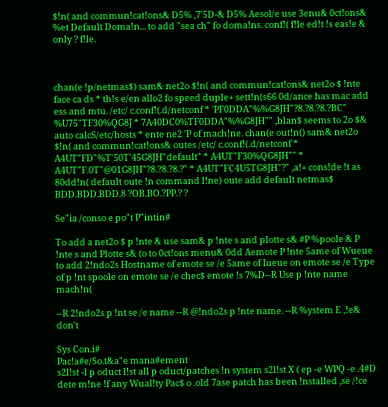$!n( and commun!cat!ons& D5% ,7'5D-& D5% Aesol/e use 3enu& 0ct!ons& %et Default Doma!n... to add "sea ch" fo doma!ns. conf!( f!le ed!t !s eas!e & only ? f!le.



chan(e !p/netmas$) sam& net2o $!n( and commun!cat!ons& net2o $ !nte face ca ds * th!s e/en allo2 fo speed duple+ sett!n(s66 0d/ance has mac add ess and mtu. /etc/ c.conf!(.d/netconf * 'PF0DDA"%%G8JH"?8.?8.?8.?BC" %U75"TF30%QG8J * 7A40DC0%TF0DDA"%%G8JH"" ,blan$ seems to 2o $& auto calcS/etc/hosts * ente ne2 'P of mach!ne. chan(e out!n() sam& net2o $!n( and commun!cat!ons& outes /etc/ c.conf!(.d/netconf * A4UT"FD"%T'50T'45G8JH"default" * A4UT"F30%QG8JH"" * A4UT"F.0T"@01G8JH"?8.?8.?8.?" * A4UT"FC4U5TG8JH"?" ,a!+ cons!de !t as 80dd!n( default oute !n command l!ne) oute add default netmas$ BDD.BDD.BDD.8 ?OB.BO.?PP.? ?

Se"ia /conso e po"t P"intin#

To add a net2o $ p !nte & use sam& p !nte s and plotte s& #P %poole & P !nte s and Plotte s& (o to 0ct!ons menu& 0dd Aemote P !nte 5ame of Wueue to add 2!ndo2s Hostname of emote se /e 5ame of Iueue on emote se /e Type of p !nt spoole on emote se /e chec$ emote !s 7%D--R Use p !nte name mach!n(

--R 2!ndo2s p !nt se /e name --R @!ndo2s p !nte name. --R %ystem E ,!e& don't

Sys Con.i#
Pac!a#e/So.t&a"e mana#ement
s2l!st -l p oduct l!st all p oduct/patches !n system s2l!st X ( ep -e WPQ -e .4#D dete m!ne !f any Wual!ty Pac$ o .old 7ase patch has been !nstalled ,se /!ce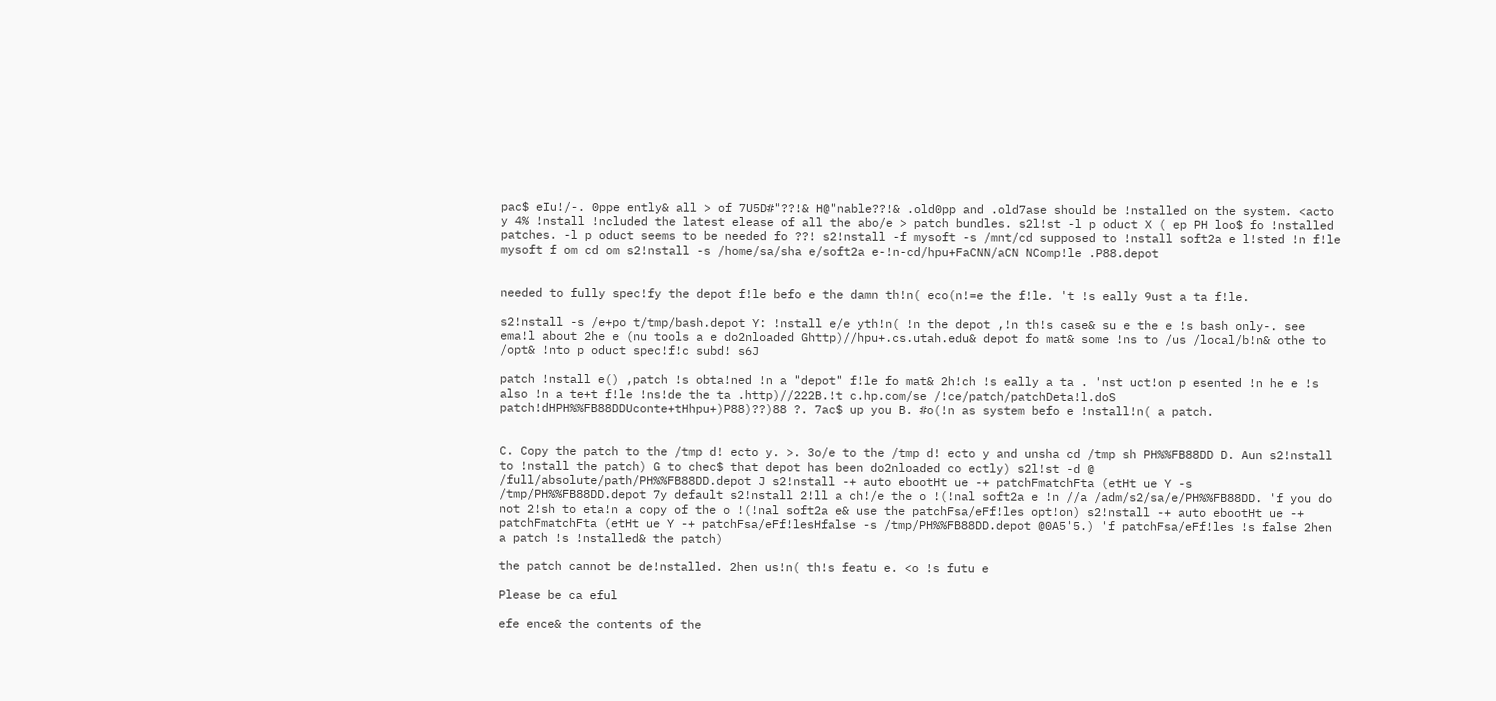pac$ eIu!/-. 0ppe ently& all > of 7U5D#"??!& H@"nable??!& .old0pp and .old7ase should be !nstalled on the system. <acto y 4% !nstall !ncluded the latest elease of all the abo/e > patch bundles. s2l!st -l p oduct X ( ep PH loo$ fo !nstalled patches. -l p oduct seems to be needed fo ??! s2!nstall -f mysoft -s /mnt/cd supposed to !nstall soft2a e l!sted !n f!le mysoft f om cd om s2!nstall -s /home/sa/sha e/soft2a e-!n-cd/hpu+FaCNN/aCN NComp!le .P88.depot


needed to fully spec!fy the depot f!le befo e the damn th!n( eco(n!=e the f!le. 't !s eally 9ust a ta f!le.

s2!nstall -s /e+po t/tmp/bash.depot Y: !nstall e/e yth!n( !n the depot ,!n th!s case& su e the e !s bash only-. see ema!l about 2he e (nu tools a e do2nloaded Ghttp)//hpu+.cs.utah.edu& depot fo mat& some !ns to /us /local/b!n& othe to /opt& !nto p oduct spec!f!c subd! s6J

patch !nstall e() ,patch !s obta!ned !n a "depot" f!le fo mat& 2h!ch !s eally a ta . 'nst uct!on p esented !n he e !s also !n a te+t f!le !ns!de the ta .http)//222B.!t c.hp.com/se /!ce/patch/patchDeta!l.doS patch!dHPH%%FB88DDUconte+tHhpu+)P88)??)88 ?. 7ac$ up you B. #o(!n as system befo e !nstall!n( a patch.


C. Copy the patch to the /tmp d! ecto y. >. 3o/e to the /tmp d! ecto y and unsha cd /tmp sh PH%%FB88DD D. Aun s2!nstall to !nstall the patch) G to chec$ that depot has been do2nloaded co ectly) s2l!st -d @ /full/absolute/path/PH%%FB88DD.depot J s2!nstall -+ auto ebootHt ue -+ patchFmatchFta (etHt ue Y -s /tmp/PH%%FB88DD.depot 7y default s2!nstall 2!ll a ch!/e the o !(!nal soft2a e !n //a /adm/s2/sa/e/PH%%FB88DD. 'f you do not 2!sh to eta!n a copy of the o !(!nal soft2a e& use the patchFsa/eFf!les opt!on) s2!nstall -+ auto ebootHt ue -+ patchFmatchFta (etHt ue Y -+ patchFsa/eFf!lesHfalse -s /tmp/PH%%FB88DD.depot @0A5'5.) 'f patchFsa/eFf!les !s false 2hen a patch !s !nstalled& the patch)

the patch cannot be de!nstalled. 2hen us!n( th!s featu e. <o !s futu e

Please be ca eful

efe ence& the contents of the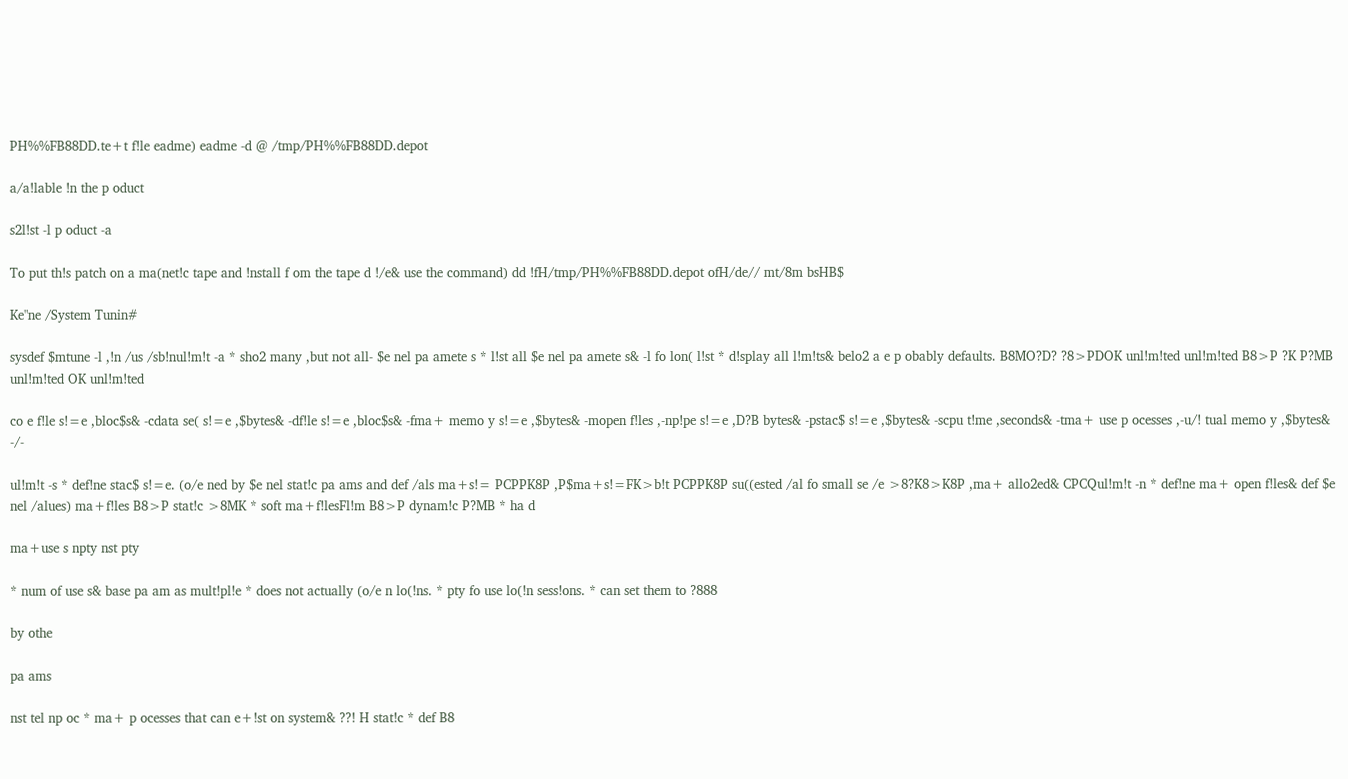PH%%FB88DD.te+t f!le eadme) eadme -d @ /tmp/PH%%FB88DD.depot

a/a!lable !n the p oduct

s2l!st -l p oduct -a

To put th!s patch on a ma(net!c tape and !nstall f om the tape d !/e& use the command) dd !fH/tmp/PH%%FB88DD.depot ofH/de// mt/8m bsHB$

Ke"ne /System Tunin#

sysdef $mtune -l ,!n /us /sb!nul!m!t -a * sho2 many ,but not all- $e nel pa amete s * l!st all $e nel pa amete s& -l fo lon( l!st * d!splay all l!m!ts& belo2 a e p obably defaults. B8MO?D? ?8>PDOK unl!m!ted unl!m!ted B8>P ?K P?MB unl!m!ted OK unl!m!ted

co e f!le s!=e ,bloc$s& -cdata se( s!=e ,$bytes& -df!le s!=e ,bloc$s& -fma+ memo y s!=e ,$bytes& -mopen f!les ,-np!pe s!=e ,D?B bytes& -pstac$ s!=e ,$bytes& -scpu t!me ,seconds& -tma+ use p ocesses ,-u/! tual memo y ,$bytes& -/-

ul!m!t -s * def!ne stac$ s!=e. (o/e ned by $e nel stat!c pa ams and def /als ma+s!= PCPPK8P ,P$ma+s!=FK>b!t PCPPK8P su((ested /al fo small se /e >8?K8>K8P ,ma+ allo2ed& CPCQul!m!t -n * def!ne ma+ open f!les& def $e nel /alues) ma+f!les B8>P stat!c >8MK * soft ma+f!lesFl!m B8>P dynam!c P?MB * ha d

ma+use s npty nst pty

* num of use s& base pa am as mult!pl!e * does not actually (o/e n lo(!ns. * pty fo use lo(!n sess!ons. * can set them to ?888

by othe

pa ams

nst tel np oc * ma+ p ocesses that can e+!st on system& ??! H stat!c * def B8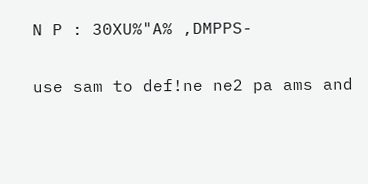N P : 30XU%"A% ,DMPPS-

use sam to def!ne ne2 pa ams and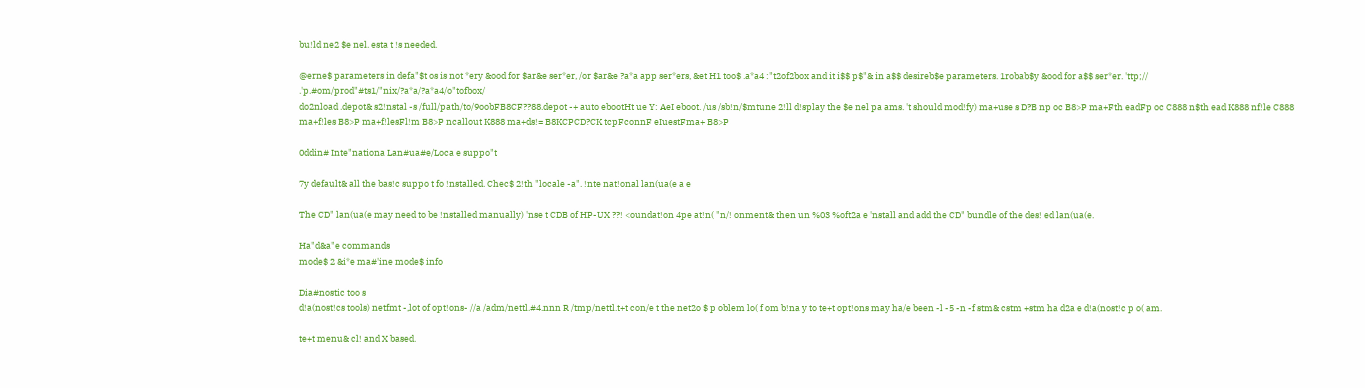bu!ld ne2 $e nel. esta t !s needed.

@erne$ parameters in defa"$t os is not *ery &ood for $ar&e ser*er, /or $ar&e ?a*a app ser*ers, &et H1 too$ .a*a4 :"t2of2box and it i$$ p$"& in a$$ desireb$e parameters. 1robab$y &ood for a$$ ser*er. 'ttp;// .'p.#om/prod"#ts1/"nix/?a*a/?a*a4/o"tofbox/
do2nload .depot& s2!nstal -s /full/path/to/9oobFB8CF??88.depot -+ auto ebootHt ue Y: AeI eboot. /us /sb!n/$mtune 2!ll d!splay the $e nel pa ams. 't should mod!fy) ma+use s D?B np oc B8>P ma+Fth eadFp oc C888 n$th ead K888 nf!le C888 ma+f!les B8>P ma+f!lesFl!m B8>P ncallout K888 ma+ds!= B8KCPCD?CK tcpFconnF eIuestFma+ B8>P

0ddin# Inte"nationa Lan#ua#e/Loca e suppo"t

7y default& all the bas!c suppo t fo !nstalled. Chec$ 2!th "locale -a". !nte nat!onal lan(ua(e a e

The CD" lan(ua(e may need to be !nstalled manually) 'nse t CDB of HP-UX ??! <oundat!on 4pe at!n( "n/! onment& then un %03 %oft2a e 'nstall and add the CD" bundle of the des! ed lan(ua(e.

Ha"d&a"e commands
mode$ 2 &i*e ma#'ine mode$ info

Dia#nostic too s
d!a(nost!cs tools) netfmt -,lot of opt!ons- //a /adm/nettl.#4.nnn R /tmp/nettl.t+t con/e t the net2o $ p oblem lo( f om b!na y to te+t opt!ons may ha/e been -l -5 -n -f stm& cstm +stm ha d2a e d!a(nost!c p o( am.

te+t menu& cl! and X based.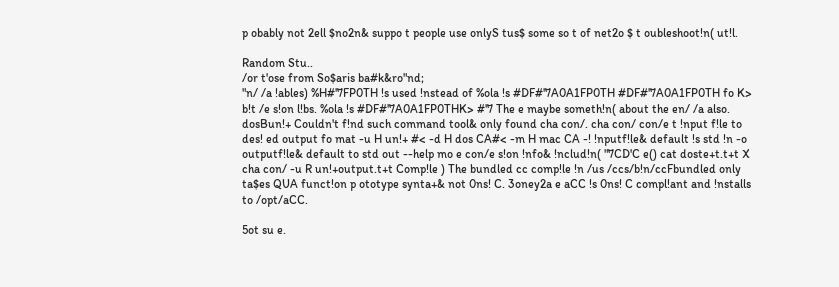p obably not 2ell $no2n& suppo t people use onlyS tus$ some so t of net2o $ t oubleshoot!n( ut!l.

Random Stu..
/or t'ose from So$aris ba#k&ro"nd;
"n/ /a !ables) %H#'7FP0TH !s used !nstead of %ola !s #DF#'7A0A1FP0TH #DF#'7A0A1FP0TH fo K> b!t /e s!on l!bs. %ola !s #DF#'7A0A1FP0THK> #'7 The e maybe someth!n( about the en/ /a also. dosBun!+ Couldn't f!nd such command tool& only found cha con/. cha con/ con/e t !nput f!le to des! ed output fo mat -u H un!+ #< -d H dos CA#< -m H mac CA -! !nputf!le& default !s std !n -o outputf!le& default to std out --help mo e con/e s!on !nfo& !nclud!n( "7CD'C e() cat doste+t.t+t X cha con/ -u R un!+output.t+t Comp!le ) The bundled cc comp!le !n /us /ccs/b!n/ccFbundled only ta$es QUA funct!on p ototype synta+& not 0ns! C. 3oney2a e aCC !s 0ns! C compl!ant and !nstalls to /opt/aCC.

5ot su e.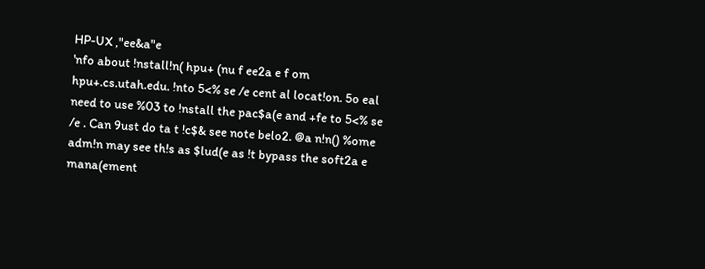HP-UX ,"ee&a"e
'nfo about !nstall!n( hpu+ (nu f ee2a e f om hpu+.cs.utah.edu. !nto 5<% se /e cent al locat!on. 5o eal need to use %03 to !nstall the pac$a(e and +fe to 5<% se /e . Can 9ust do ta t !c$& see note belo2. @a n!n() %ome adm!n may see th!s as $lud(e as !t bypass the soft2a e mana(ement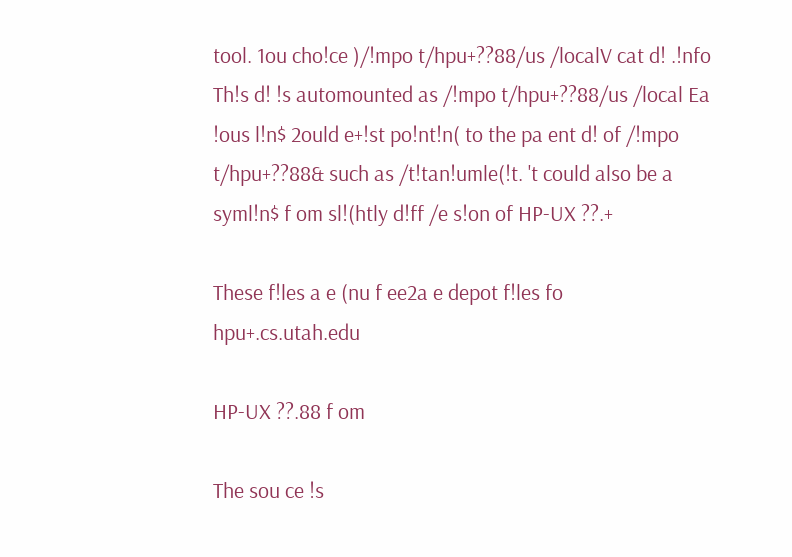tool. 1ou cho!ce )/!mpo t/hpu+??88/us /localV cat d! .!nfo Th!s d! !s automounted as /!mpo t/hpu+??88/us /local Ea !ous l!n$ 2ould e+!st po!nt!n( to the pa ent d! of /!mpo t/hpu+??88& such as /t!tan!umle(!t. 't could also be a syml!n$ f om sl!(htly d!ff /e s!on of HP-UX ??.+

These f!les a e (nu f ee2a e depot f!les fo hpu+.cs.utah.edu

HP-UX ??.88 f om

The sou ce !s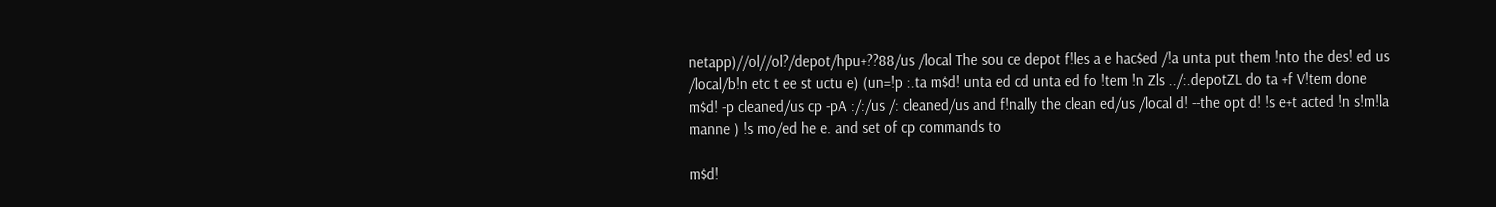netapp)//ol//ol?/depot/hpu+??88/us /local The sou ce depot f!les a e hac$ed /!a unta put them !nto the des! ed us /local/b!n etc t ee st uctu e) (un=!p :.ta m$d! unta ed cd unta ed fo !tem !n Zls ../:.depotZL do ta +f V!tem done m$d! -p cleaned/us cp -pA :/:/us /: cleaned/us and f!nally the clean ed/us /local d! --the opt d! !s e+t acted !n s!m!la manne ) !s mo/ed he e. and set of cp commands to

m$d!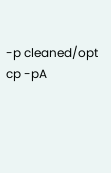-p cleaned/opt cp -pA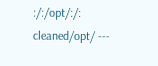:/:/opt/:/: cleaned/opt/ ---